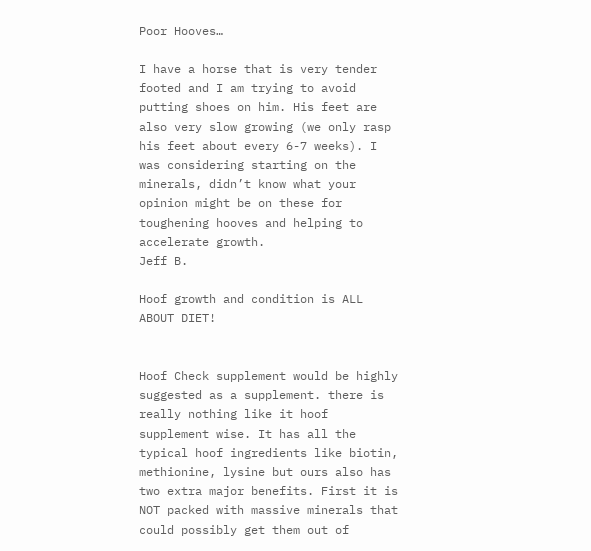Poor Hooves…

I have a horse that is very tender footed and I am trying to avoid putting shoes on him. His feet are also very slow growing (we only rasp his feet about every 6-7 weeks). I was considering starting on the minerals, didn’t know what your opinion might be on these for toughening hooves and helping to accelerate growth.
Jeff B.

Hoof growth and condition is ALL ABOUT DIET!


Hoof Check supplement would be highly suggested as a supplement. there is really nothing like it hoof supplement wise. It has all the typical hoof ingredients like biotin, methionine, lysine but ours also has two extra major benefits. First it is NOT packed with massive minerals that could possibly get them out of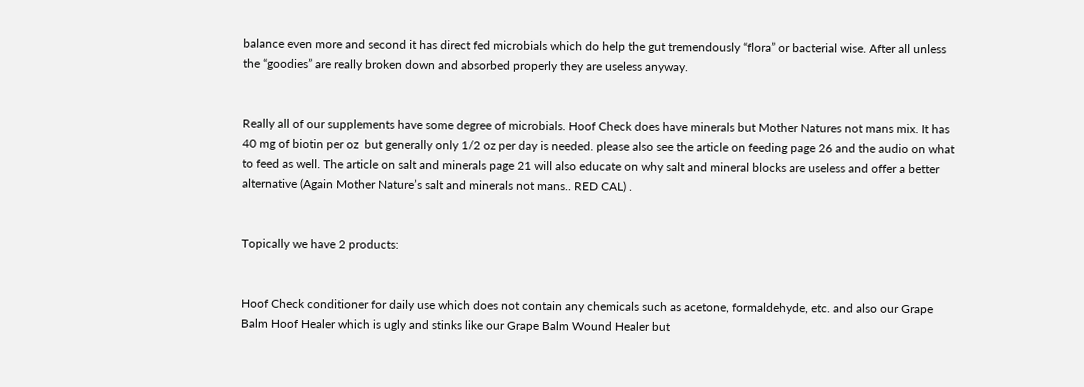balance even more and second it has direct fed microbials which do help the gut tremendously “flora” or bacterial wise. After all unless the “goodies” are really broken down and absorbed properly they are useless anyway.


Really all of our supplements have some degree of microbials. Hoof Check does have minerals but Mother Natures not mans mix. It has 40 mg of biotin per oz  but generally only 1/2 oz per day is needed. please also see the article on feeding page 26 and the audio on what to feed as well. The article on salt and minerals page 21 will also educate on why salt and mineral blocks are useless and offer a better alternative (Again Mother Nature’s salt and minerals not mans.. RED CAL) .


Topically we have 2 products:


Hoof Check conditioner for daily use which does not contain any chemicals such as acetone, formaldehyde, etc. and also our Grape Balm Hoof Healer which is ugly and stinks like our Grape Balm Wound Healer but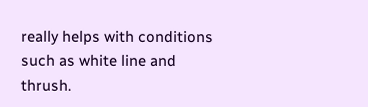really helps with conditions such as white line and thrush.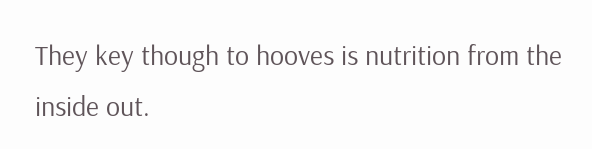They key though to hooves is nutrition from the inside out.